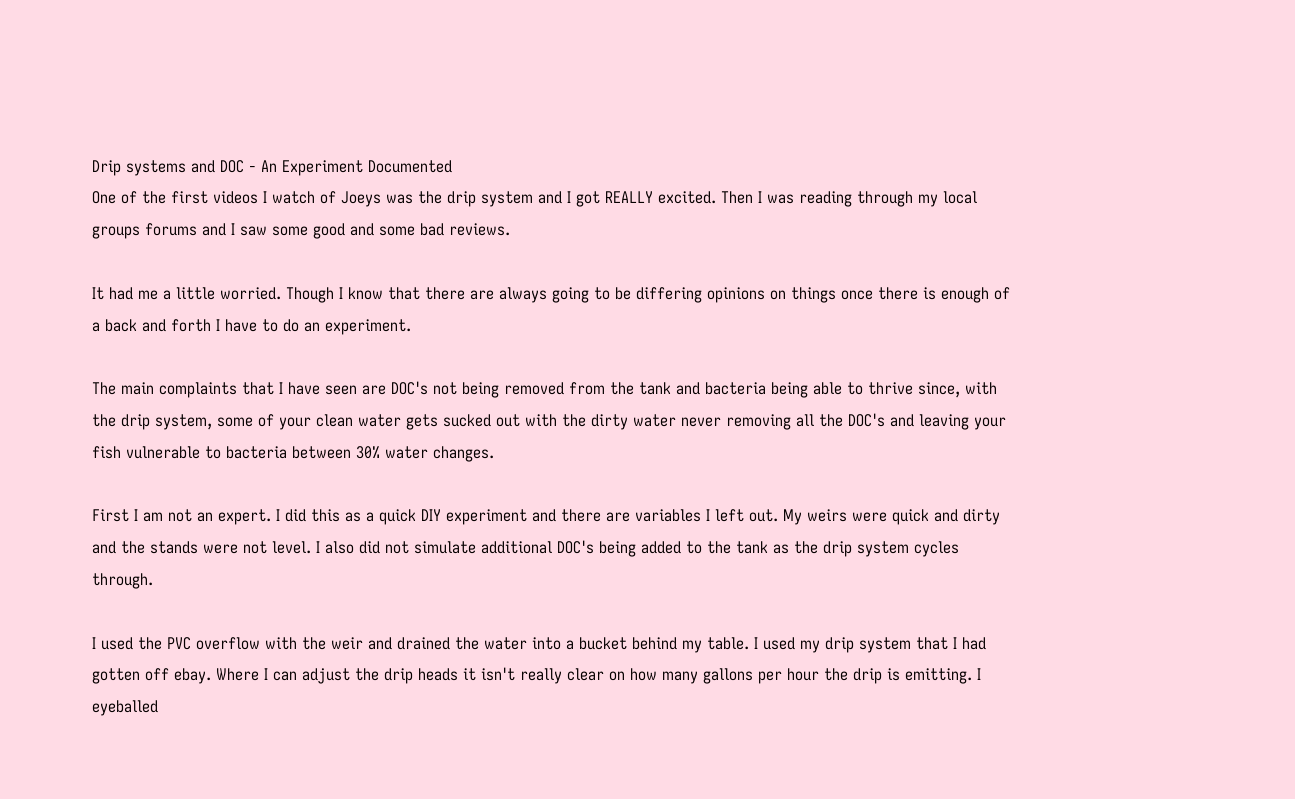Drip systems and DOC - An Experiment Documented
One of the first videos I watch of Joeys was the drip system and I got REALLY excited. Then I was reading through my local groups forums and I saw some good and some bad reviews.

It had me a little worried. Though I know that there are always going to be differing opinions on things once there is enough of a back and forth I have to do an experiment.

The main complaints that I have seen are DOC's not being removed from the tank and bacteria being able to thrive since, with the drip system, some of your clean water gets sucked out with the dirty water never removing all the DOC's and leaving your fish vulnerable to bacteria between 30% water changes.

First I am not an expert. I did this as a quick DIY experiment and there are variables I left out. My weirs were quick and dirty and the stands were not level. I also did not simulate additional DOC's being added to the tank as the drip system cycles through.

I used the PVC overflow with the weir and drained the water into a bucket behind my table. I used my drip system that I had gotten off ebay. Where I can adjust the drip heads it isn't really clear on how many gallons per hour the drip is emitting. I eyeballed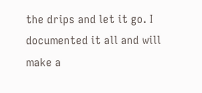the drips and let it go. I documented it all and will make a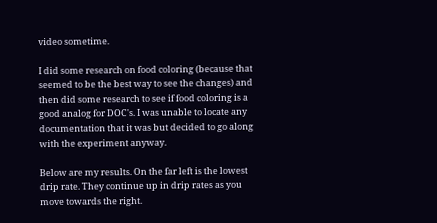video sometime.

I did some research on food coloring (because that seemed to be the best way to see the changes) and then did some research to see if food coloring is a good analog for DOC's. I was unable to locate any documentation that it was but decided to go along with the experiment anyway.

Below are my results. On the far left is the lowest drip rate. They continue up in drip rates as you move towards the right.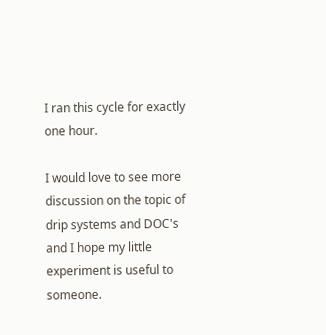I ran this cycle for exactly one hour.

I would love to see more discussion on the topic of drip systems and DOC's and I hope my little experiment is useful to someone.